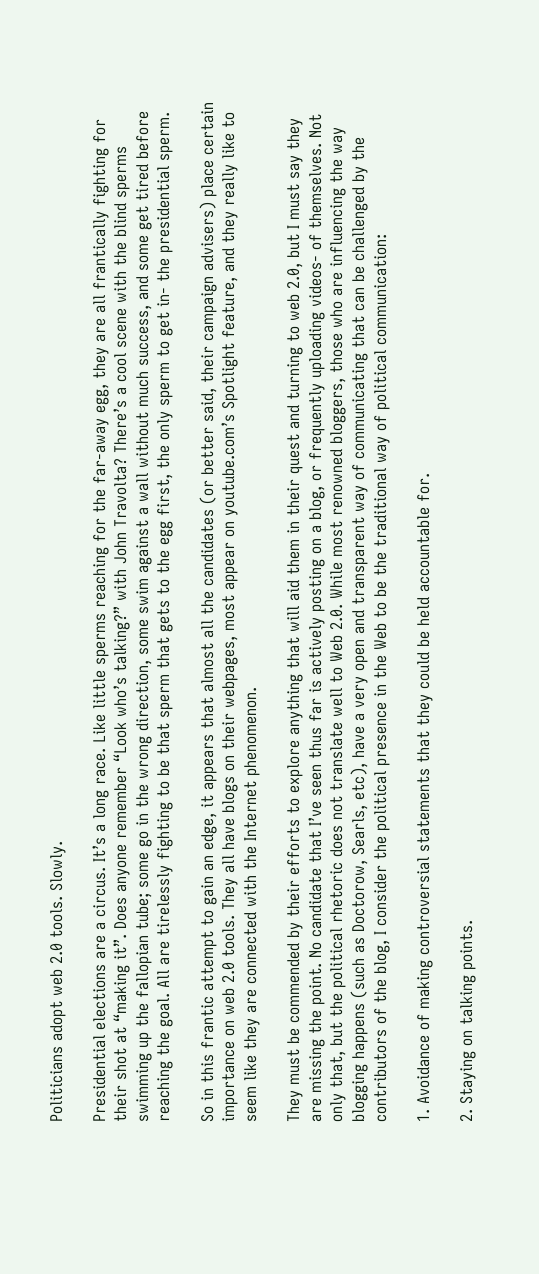Politicians adopt web 2.0 tools. Slowly.

Presidential elections are a circus. It’s a long race. Like little sperms reaching for the far-away egg, they are all frantically fighting for their shot at “making it”. Does anyone remember “Look who’s talking?” with John Travolta? There’s a cool scene with the blind sperms swimming up the fallopian tube; some go in the wrong direction, some swim against a wall without much success, and some get tired before reaching the goal. All are tirelessly fighting to be that sperm that gets to the egg first, the only sperm to get in- the presidential sperm.

So in this frantic attempt to gain an edge, it appears that almost all the candidates (or better said, their campaign advisers) place certain importance on web 2.0 tools. They all have blogs on their webpages, most appear on youtube.com’s Spotlight feature, and they really like to seem like they are connected with the Internet phenomenon.

They must be commended by their efforts to explore anything that will aid them in their quest and turning to web 2.0, but I must say they are missing the point. No candidate that I’ve seen thus far is actively posting on a blog, or frequently uploading videos- of themselves. Not only that, but the political rhetoric does not translate well to Web 2.0. While most renowned bloggers, those who are influencing the way blogging happens (such as Doctorow, Searls, etc), have a very open and transparent way of communicating that can be challenged by the contributors of the blog, I consider the political presence in the Web to be the traditional way of political communication:

1. Avoidance of making controversial statements that they could be held accountable for.

2. Staying on talking points.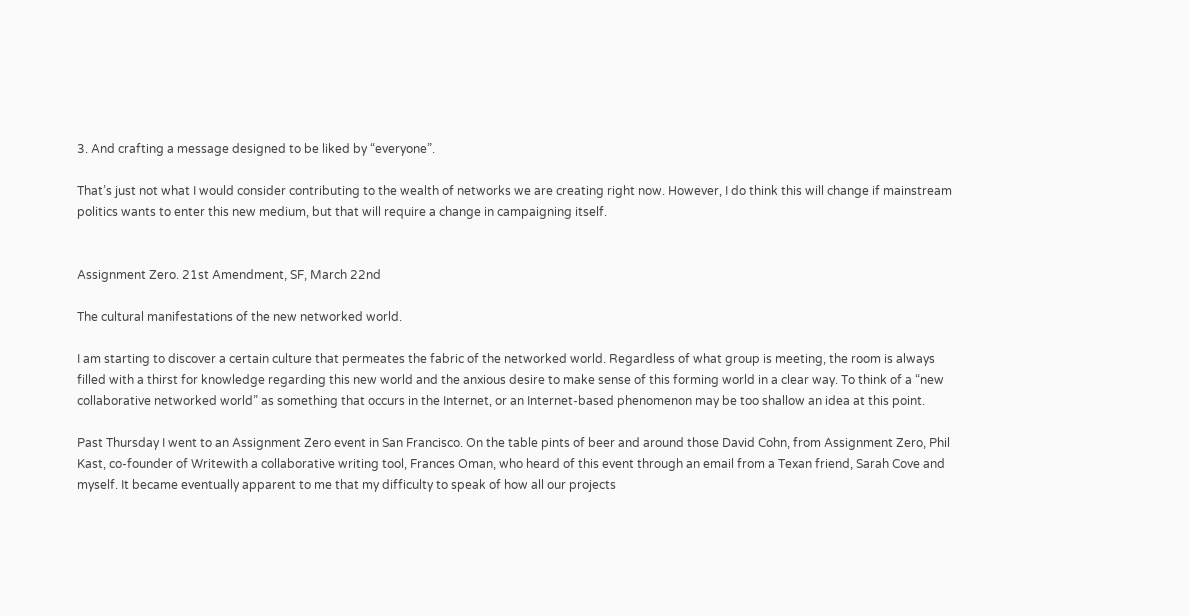3. And crafting a message designed to be liked by “everyone”.

That’s just not what I would consider contributing to the wealth of networks we are creating right now. However, I do think this will change if mainstream politics wants to enter this new medium, but that will require a change in campaigning itself.


Assignment Zero. 21st Amendment, SF, March 22nd

The cultural manifestations of the new networked world.

I am starting to discover a certain culture that permeates the fabric of the networked world. Regardless of what group is meeting, the room is always filled with a thirst for knowledge regarding this new world and the anxious desire to make sense of this forming world in a clear way. To think of a “new collaborative networked world” as something that occurs in the Internet, or an Internet-based phenomenon may be too shallow an idea at this point.

Past Thursday I went to an Assignment Zero event in San Francisco. On the table pints of beer and around those David Cohn, from Assignment Zero, Phil Kast, co-founder of Writewith a collaborative writing tool, Frances Oman, who heard of this event through an email from a Texan friend, Sarah Cove and myself. It became eventually apparent to me that my difficulty to speak of how all our projects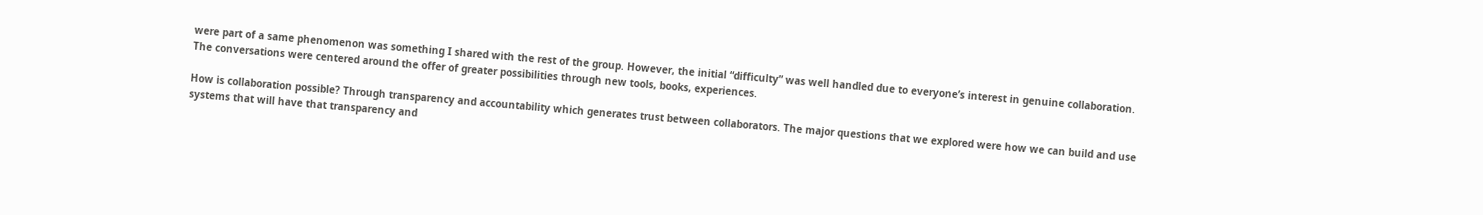were part of a same phenomenon was something I shared with the rest of the group. However, the initial “difficulty” was well handled due to everyone’s interest in genuine collaboration. The conversations were centered around the offer of greater possibilities through new tools, books, experiences.

How is collaboration possible? Through transparency and accountability which generates trust between collaborators. The major questions that we explored were how we can build and use systems that will have that transparency and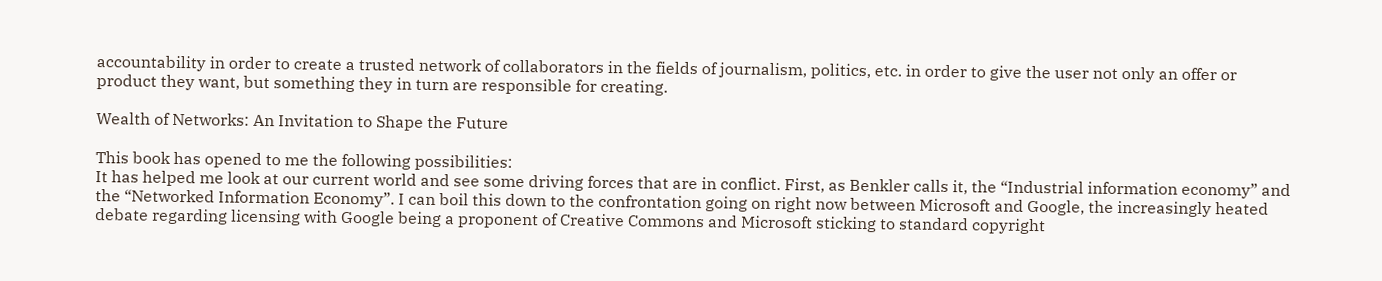accountability in order to create a trusted network of collaborators in the fields of journalism, politics, etc. in order to give the user not only an offer or product they want, but something they in turn are responsible for creating.

Wealth of Networks: An Invitation to Shape the Future

This book has opened to me the following possibilities:
It has helped me look at our current world and see some driving forces that are in conflict. First, as Benkler calls it, the “Industrial information economy” and the “Networked Information Economy”. I can boil this down to the confrontation going on right now between Microsoft and Google, the increasingly heated debate regarding licensing with Google being a proponent of Creative Commons and Microsoft sticking to standard copyright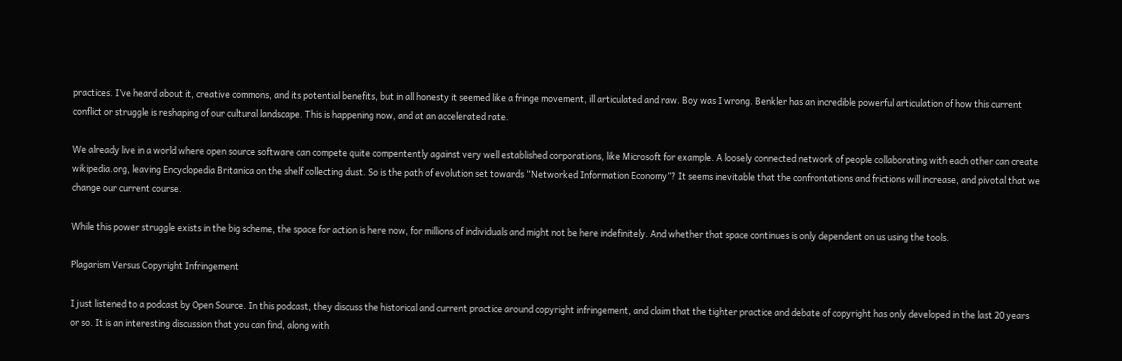practices. I’ve heard about it, creative commons, and its potential benefits, but in all honesty it seemed like a fringe movement, ill articulated and raw. Boy was I wrong. Benkler has an incredible powerful articulation of how this current conflict or struggle is reshaping of our cultural landscape. This is happening now, and at an accelerated rate.

We already live in a world where open source software can compete quite compentently against very well established corporations, like Microsoft for example. A loosely connected network of people collaborating with each other can create wikipedia.org, leaving Encyclopedia Britanica on the shelf collecting dust. So is the path of evolution set towards “Networked Information Economy”? It seems inevitable that the confrontations and frictions will increase, and pivotal that we change our current course.

While this power struggle exists in the big scheme, the space for action is here now, for millions of individuals and might not be here indefinitely. And whether that space continues is only dependent on us using the tools.

Plagarism Versus Copyright Infringement

I just listened to a podcast by Open Source. In this podcast, they discuss the historical and current practice around copyright infringement, and claim that the tighter practice and debate of copyright has only developed in the last 20 years or so. It is an interesting discussion that you can find, along with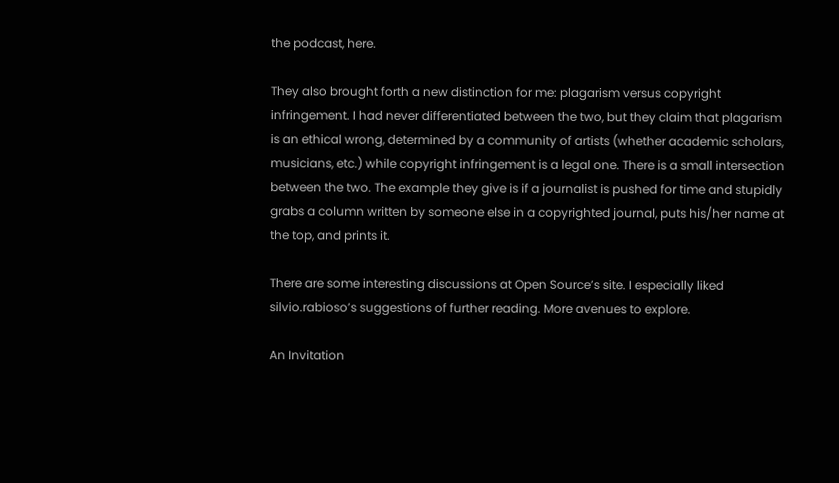the podcast, here.

They also brought forth a new distinction for me: plagarism versus copyright infringement. I had never differentiated between the two, but they claim that plagarism is an ethical wrong, determined by a community of artists (whether academic scholars, musicians, etc.) while copyright infringement is a legal one. There is a small intersection between the two. The example they give is if a journalist is pushed for time and stupidly grabs a column written by someone else in a copyrighted journal, puts his/her name at the top, and prints it.

There are some interesting discussions at Open Source’s site. I especially liked silvio.rabioso’s suggestions of further reading. More avenues to explore.

An Invitation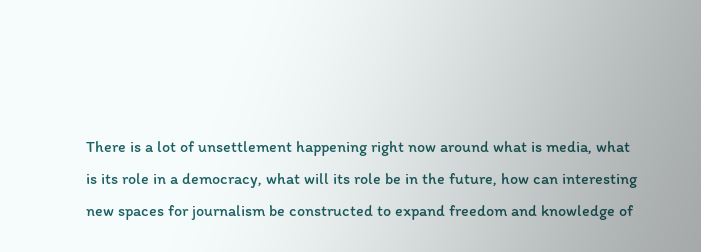There is a lot of unsettlement happening right now around what is media, what is its role in a democracy, what will its role be in the future, how can interesting new spaces for journalism be constructed to expand freedom and knowledge of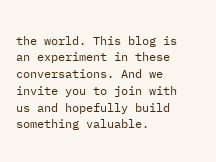the world. This blog is an experiment in these conversations. And we invite you to join with us and hopefully build something valuable.